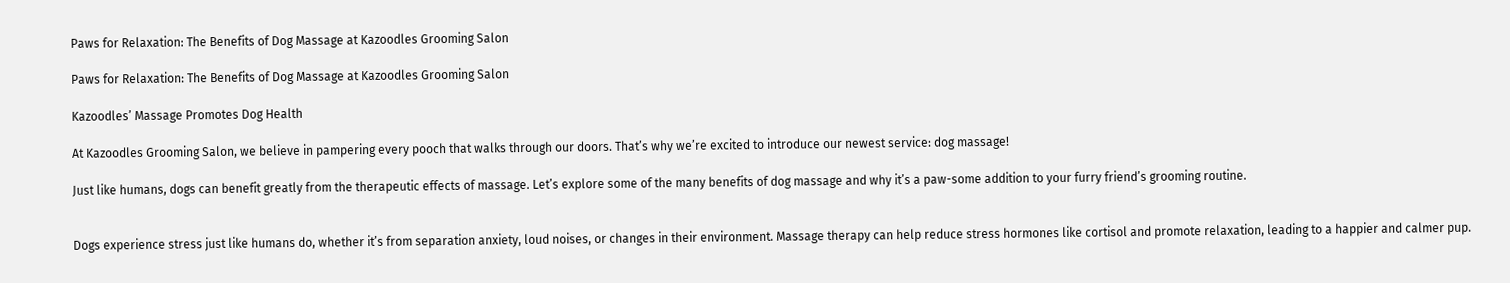Paws for Relaxation: The Benefits of Dog Massage at Kazoodles Grooming Salon

Paws for Relaxation: The Benefits of Dog Massage at Kazoodles Grooming Salon

Kazoodles’ Massage Promotes Dog Health

At Kazoodles Grooming Salon, we believe in pampering every pooch that walks through our doors. That’s why we’re excited to introduce our newest service: dog massage!

Just like humans, dogs can benefit greatly from the therapeutic effects of massage. Let’s explore some of the many benefits of dog massage and why it’s a paw-some addition to your furry friend’s grooming routine.


Dogs experience stress just like humans do, whether it’s from separation anxiety, loud noises, or changes in their environment. Massage therapy can help reduce stress hormones like cortisol and promote relaxation, leading to a happier and calmer pup.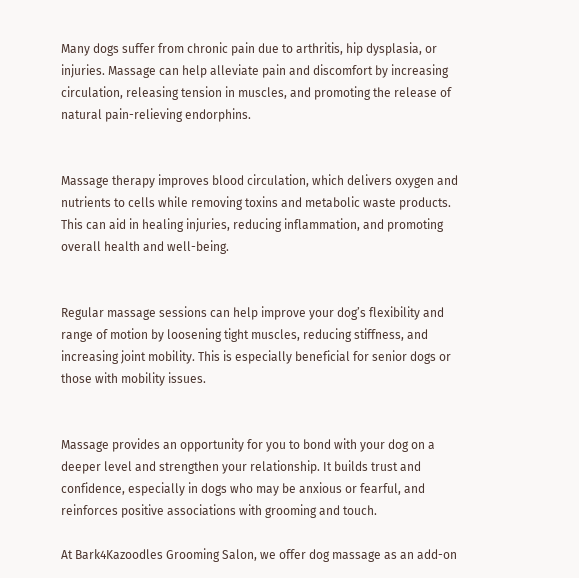Many dogs suffer from chronic pain due to arthritis, hip dysplasia, or injuries. Massage can help alleviate pain and discomfort by increasing circulation, releasing tension in muscles, and promoting the release of natural pain-relieving endorphins.


Massage therapy improves blood circulation, which delivers oxygen and nutrients to cells while removing toxins and metabolic waste products. This can aid in healing injuries, reducing inflammation, and promoting overall health and well-being.


Regular massage sessions can help improve your dog’s flexibility and range of motion by loosening tight muscles, reducing stiffness, and increasing joint mobility. This is especially beneficial for senior dogs or those with mobility issues.


Massage provides an opportunity for you to bond with your dog on a deeper level and strengthen your relationship. It builds trust and confidence, especially in dogs who may be anxious or fearful, and reinforces positive associations with grooming and touch.

At Bark4Kazoodles Grooming Salon, we offer dog massage as an add-on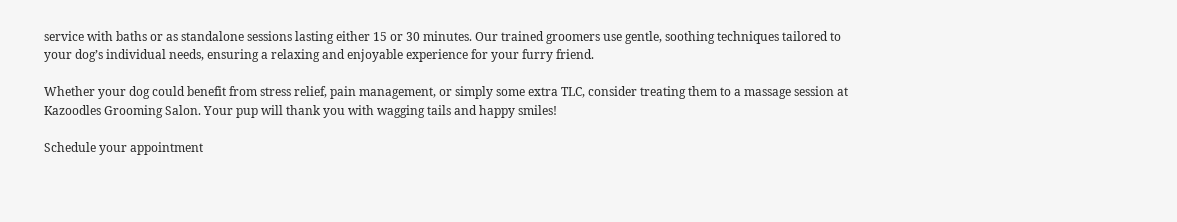service with baths or as standalone sessions lasting either 15 or 30 minutes. Our trained groomers use gentle, soothing techniques tailored to your dog’s individual needs, ensuring a relaxing and enjoyable experience for your furry friend.

Whether your dog could benefit from stress relief, pain management, or simply some extra TLC, consider treating them to a massage session at Kazoodles Grooming Salon. Your pup will thank you with wagging tails and happy smiles!

Schedule your appointment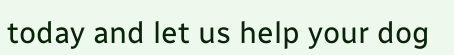today and let us help your dog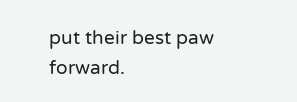put their best paw forward.